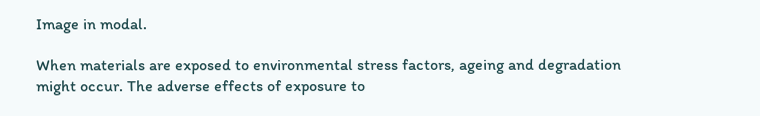Image in modal.

When materials are exposed to environmental stress factors, ageing and degradation might occur. The adverse effects of exposure to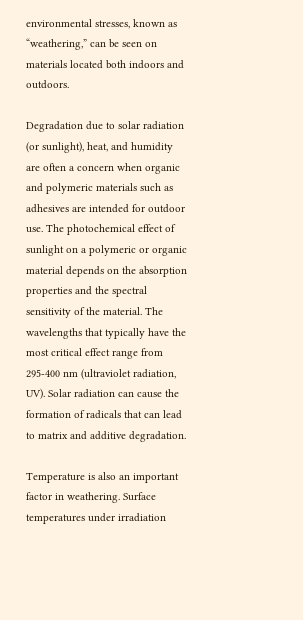environmental stresses, known as “weathering,” can be seen on materials located both indoors and outdoors.

Degradation due to solar radiation (or sunlight), heat, and humidity are often a concern when organic and polymeric materials such as adhesives are intended for outdoor use. The photochemical effect of sunlight on a polymeric or organic material depends on the absorption properties and the spectral sensitivity of the material. The wavelengths that typically have the most critical effect range from 295-400 nm (ultraviolet radiation, UV). Solar radiation can cause the formation of radicals that can lead to matrix and additive degradation.

Temperature is also an important factor in weathering. Surface temperatures under irradiation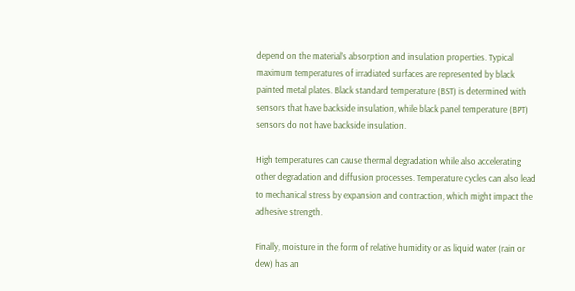depend on the material’s absorption and insulation properties. Typical maximum temperatures of irradiated surfaces are represented by black painted metal plates. Black standard temperature (BST) is determined with sensors that have backside insulation, while black panel temperature (BPT) sensors do not have backside insulation.

High temperatures can cause thermal degradation while also accelerating other degradation and diffusion processes. Temperature cycles can also lead to mechanical stress by expansion and contraction, which might impact the adhesive strength.

Finally, moisture in the form of relative humidity or as liquid water (rain or dew) has an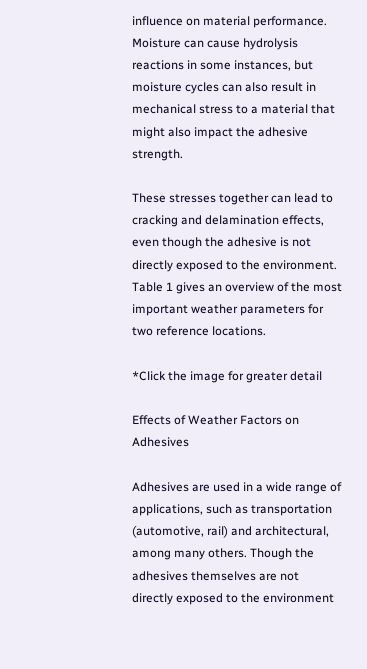influence on material performance. Moisture can cause hydrolysis reactions in some instances, but moisture cycles can also result in mechanical stress to a material that might also impact the adhesive strength.

These stresses together can lead to cracking and delamination effects, even though the adhesive is not directly exposed to the environment. Table 1 gives an overview of the most important weather parameters for two reference locations.

*Click the image for greater detail

Effects of Weather Factors on Adhesives

Adhesives are used in a wide range of applications, such as transportation (automotive, rail) and architectural, among many others. Though the adhesives themselves are not directly exposed to the environment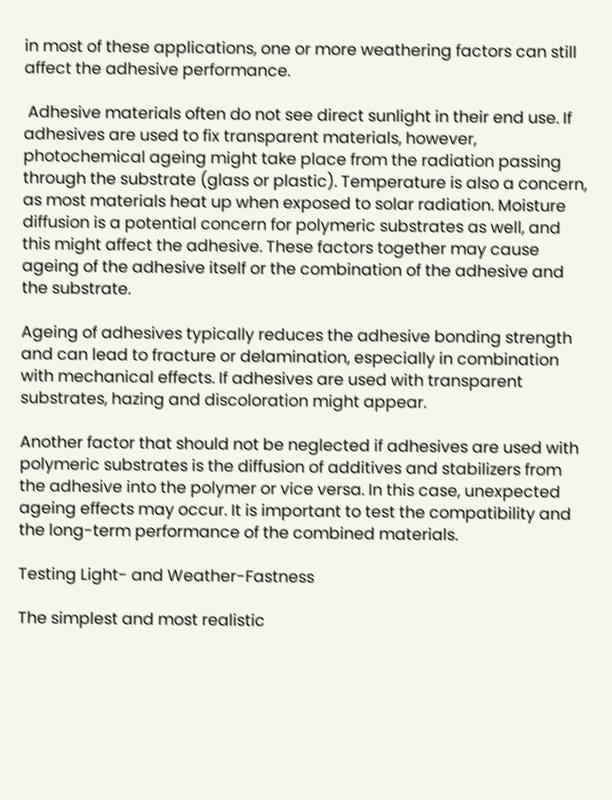in most of these applications, one or more weathering factors can still affect the adhesive performance.

 Adhesive materials often do not see direct sunlight in their end use. If adhesives are used to fix transparent materials, however, photochemical ageing might take place from the radiation passing through the substrate (glass or plastic). Temperature is also a concern, as most materials heat up when exposed to solar radiation. Moisture diffusion is a potential concern for polymeric substrates as well, and this might affect the adhesive. These factors together may cause ageing of the adhesive itself or the combination of the adhesive and the substrate.

Ageing of adhesives typically reduces the adhesive bonding strength and can lead to fracture or delamination, especially in combination with mechanical effects. If adhesives are used with transparent substrates, hazing and discoloration might appear.

Another factor that should not be neglected if adhesives are used with polymeric substrates is the diffusion of additives and stabilizers from the adhesive into the polymer or vice versa. In this case, unexpected ageing effects may occur. It is important to test the compatibility and the long-term performance of the combined materials.

Testing Light- and Weather-Fastness

The simplest and most realistic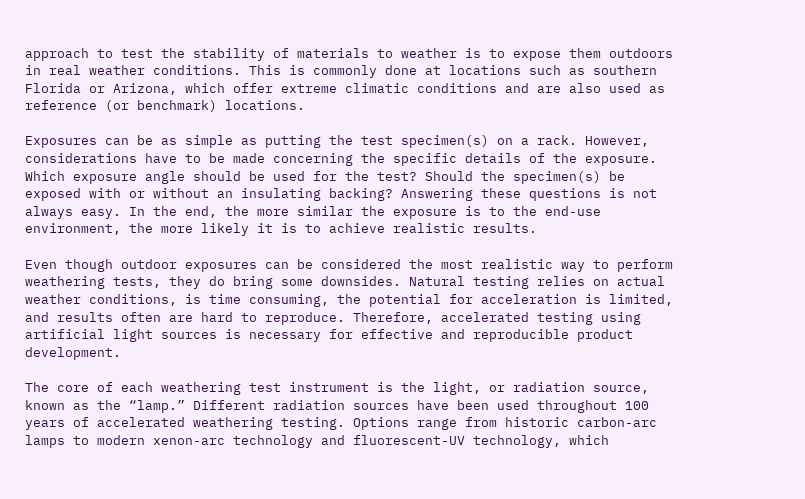approach to test the stability of materials to weather is to expose them outdoors in real weather conditions. This is commonly done at locations such as southern Florida or Arizona, which offer extreme climatic conditions and are also used as reference (or benchmark) locations.

Exposures can be as simple as putting the test specimen(s) on a rack. However, considerations have to be made concerning the specific details of the exposure. Which exposure angle should be used for the test? Should the specimen(s) be exposed with or without an insulating backing? Answering these questions is not always easy. In the end, the more similar the exposure is to the end-use environment, the more likely it is to achieve realistic results.

Even though outdoor exposures can be considered the most realistic way to perform weathering tests, they do bring some downsides. Natural testing relies on actual weather conditions, is time consuming, the potential for acceleration is limited, and results often are hard to reproduce. Therefore, accelerated testing using artificial light sources is necessary for effective and reproducible product development.

The core of each weathering test instrument is the light, or radiation source, known as the “lamp.” Different radiation sources have been used throughout 100 years of accelerated weathering testing. Options range from historic carbon-arc lamps to modern xenon-arc technology and fluorescent-UV technology, which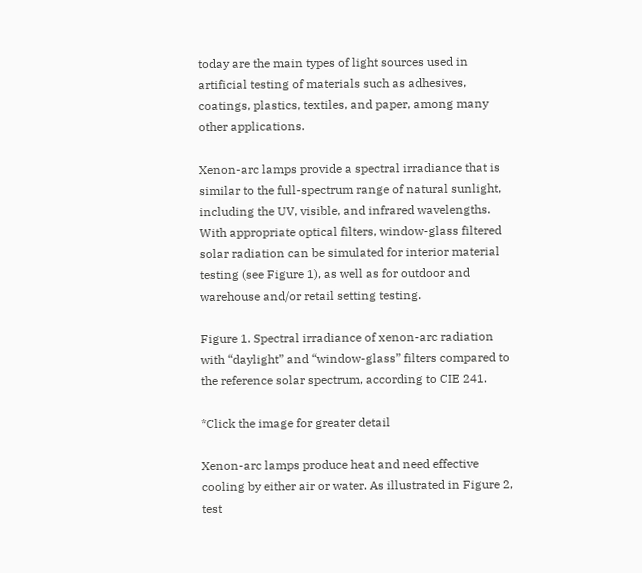today are the main types of light sources used in artificial testing of materials such as adhesives, coatings, plastics, textiles, and paper, among many other applications.

Xenon-arc lamps provide a spectral irradiance that is similar to the full-spectrum range of natural sunlight, including the UV, visible, and infrared wavelengths. With appropriate optical filters, window-glass filtered solar radiation can be simulated for interior material testing (see Figure 1), as well as for outdoor and warehouse and/or retail setting testing.

Figure 1. Spectral irradiance of xenon-arc radiation with “daylight” and “window-glass” filters compared to the reference solar spectrum, according to CIE 241.

*Click the image for greater detail

Xenon-arc lamps produce heat and need effective cooling by either air or water. As illustrated in Figure 2, test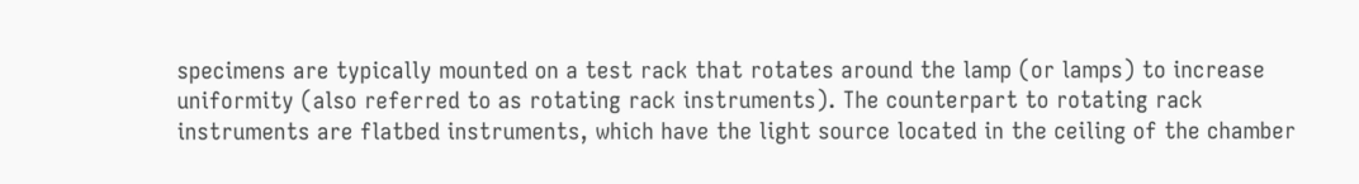specimens are typically mounted on a test rack that rotates around the lamp (or lamps) to increase uniformity (also referred to as rotating rack instruments). The counterpart to rotating rack instruments are flatbed instruments, which have the light source located in the ceiling of the chamber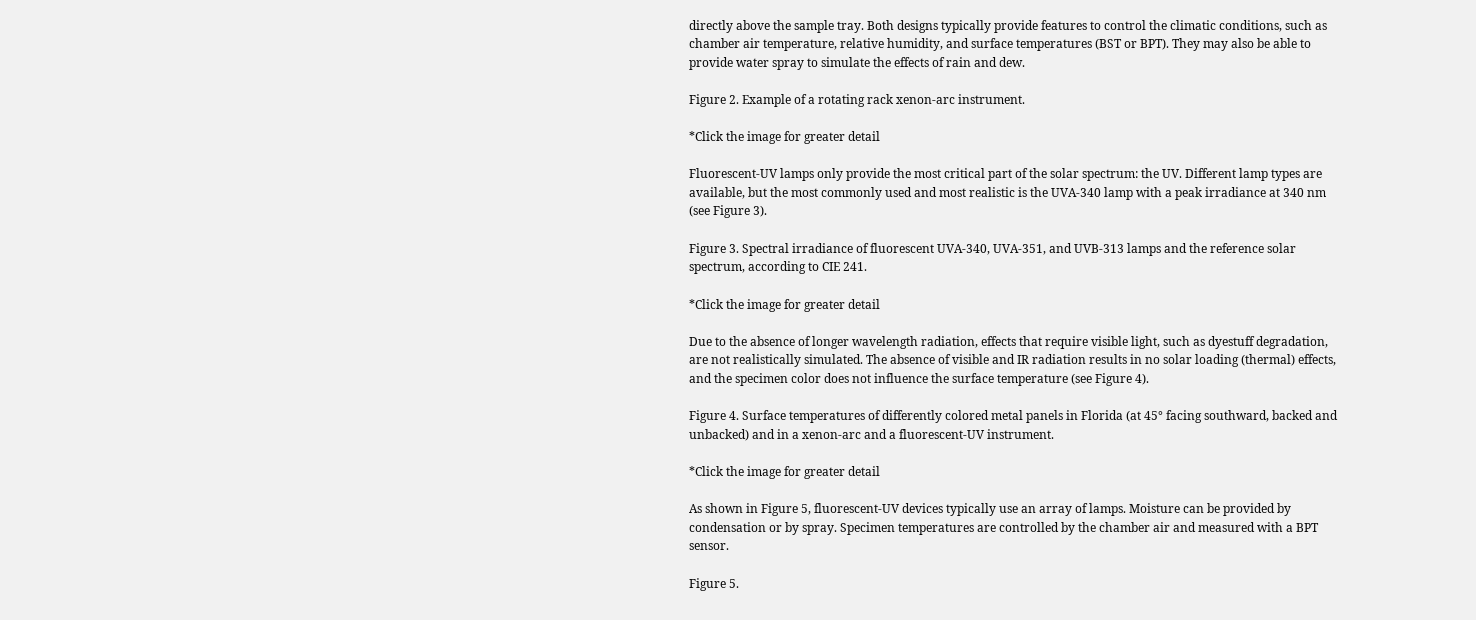directly above the sample tray. Both designs typically provide features to control the climatic conditions, such as chamber air temperature, relative humidity, and surface temperatures (BST or BPT). They may also be able to provide water spray to simulate the effects of rain and dew.

Figure 2. Example of a rotating rack xenon-arc instrument.

*Click the image for greater detail

Fluorescent-UV lamps only provide the most critical part of the solar spectrum: the UV. Different lamp types are available, but the most commonly used and most realistic is the UVA-340 lamp with a peak irradiance at 340 nm (see Figure 3).

Figure 3. Spectral irradiance of fluorescent UVA-340, UVA-351, and UVB-313 lamps and the reference solar spectrum, according to CIE 241.

*Click the image for greater detail

Due to the absence of longer wavelength radiation, effects that require visible light, such as dyestuff degradation, are not realistically simulated. The absence of visible and IR radiation results in no solar loading (thermal) effects, and the specimen color does not influence the surface temperature (see Figure 4).

Figure 4. Surface temperatures of differently colored metal panels in Florida (at 45° facing southward, backed and unbacked) and in a xenon-arc and a fluorescent-UV instrument.

*Click the image for greater detail

As shown in Figure 5, fluorescent-UV devices typically use an array of lamps. Moisture can be provided by condensation or by spray. Specimen temperatures are controlled by the chamber air and measured with a BPT sensor.

Figure 5.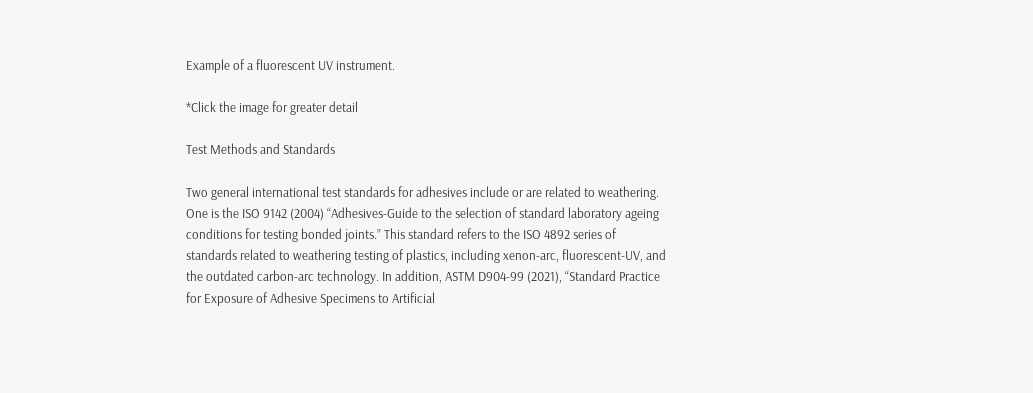Example of a fluorescent UV instrument.

*Click the image for greater detail

Test Methods and Standards

Two general international test standards for adhesives include or are related to weathering. One is the ISO 9142 (2004) “Adhesives-Guide to the selection of standard laboratory ageing conditions for testing bonded joints.” This standard refers to the ISO 4892 series of standards related to weathering testing of plastics, including xenon-arc, fluorescent-UV, and the outdated carbon-arc technology. In addition, ASTM D904-99 (2021), “Standard Practice for Exposure of Adhesive Specimens to Artificial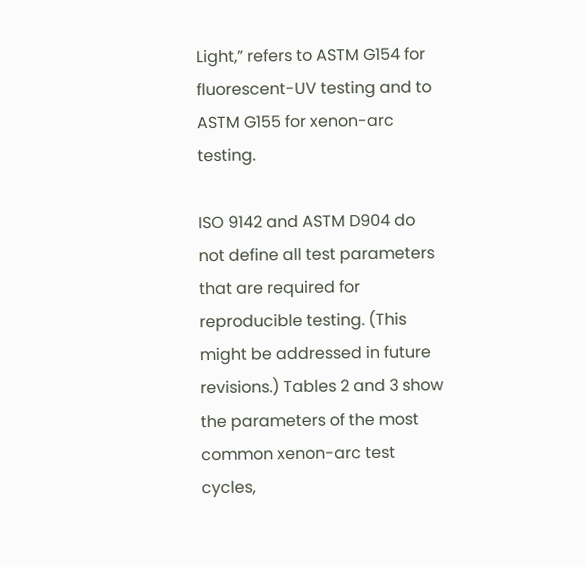Light,” refers to ASTM G154 for fluorescent-UV testing and to ASTM G155 for xenon-arc testing.

ISO 9142 and ASTM D904 do not define all test parameters that are required for reproducible testing. (This might be addressed in future revisions.) Tables 2 and 3 show the parameters of the most common xenon-arc test cycles,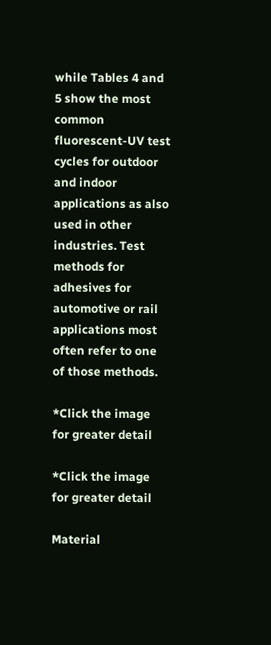while Tables 4 and 5 show the most common fluorescent-UV test cycles for outdoor and indoor applications as also used in other industries. Test methods for adhesives for automotive or rail applications most often refer to one of those methods.

*Click the image for greater detail

*Click the image for greater detail

Material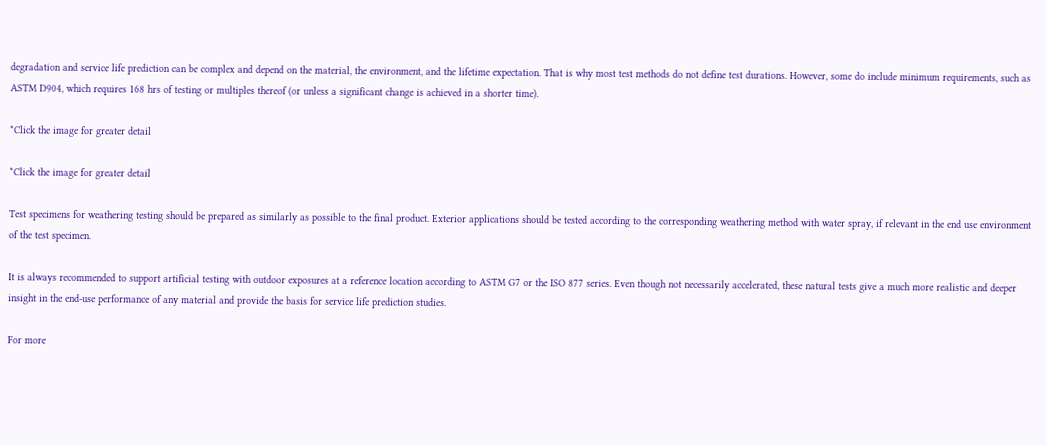degradation and service life prediction can be complex and depend on the material, the environment, and the lifetime expectation. That is why most test methods do not define test durations. However, some do include minimum requirements, such as ASTM D904, which requires 168 hrs of testing or multiples thereof (or unless a significant change is achieved in a shorter time).

*Click the image for greater detail

*Click the image for greater detail

Test specimens for weathering testing should be prepared as similarly as possible to the final product. Exterior applications should be tested according to the corresponding weathering method with water spray, if relevant in the end use environment of the test specimen.

It is always recommended to support artificial testing with outdoor exposures at a reference location according to ASTM G7 or the ISO 877 series. Even though not necessarily accelerated, these natural tests give a much more realistic and deeper insight in the end-use performance of any material and provide the basis for service life prediction studies.

For more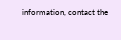information, contact the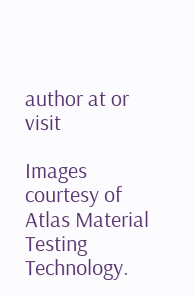author at or visit

Images courtesy of Atlas Material Testing Technology.